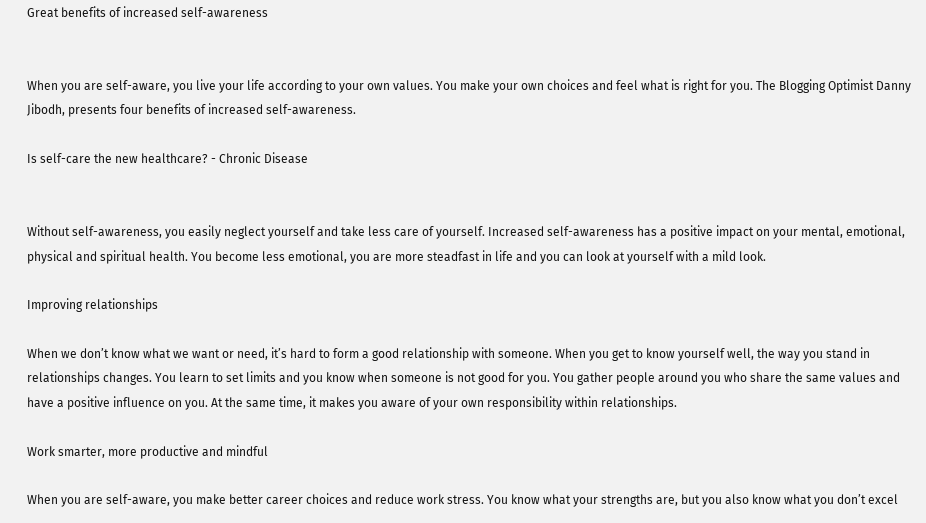Great benefits of increased self-awareness


When you are self-aware, you live your life according to your own values. You make your own choices and feel what is right for you. The Blogging Optimist Danny Jibodh, presents four benefits of increased self-awareness.

Is self-care the new healthcare? - Chronic Disease


Without self-awareness, you easily neglect yourself and take less care of yourself. Increased self-awareness has a positive impact on your mental, emotional, physical and spiritual health. You become less emotional, you are more steadfast in life and you can look at yourself with a mild look.

Improving relationships

When we don’t know what we want or need, it’s hard to form a good relationship with someone. When you get to know yourself well, the way you stand in relationships changes. You learn to set limits and you know when someone is not good for you. You gather people around you who share the same values and have a positive influence on you. At the same time, it makes you aware of your own responsibility within relationships.

Work smarter, more productive and mindful

When you are self-aware, you make better career choices and reduce work stress. You know what your strengths are, but you also know what you don’t excel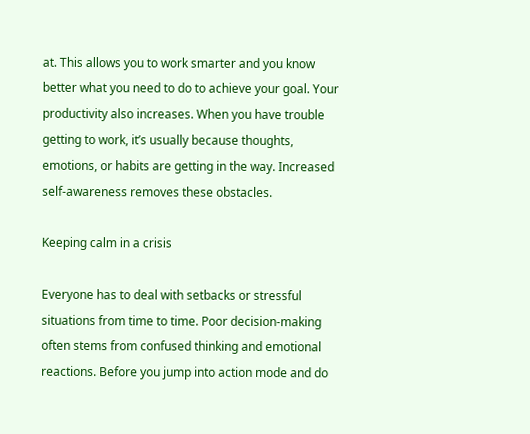at. This allows you to work smarter and you know better what you need to do to achieve your goal. Your productivity also increases. When you have trouble getting to work, it’s usually because thoughts, emotions, or habits are getting in the way. Increased self-awareness removes these obstacles.

Keeping calm in a crisis

Everyone has to deal with setbacks or stressful situations from time to time. Poor decision-making often stems from confused thinking and emotional reactions. Before you jump into action mode and do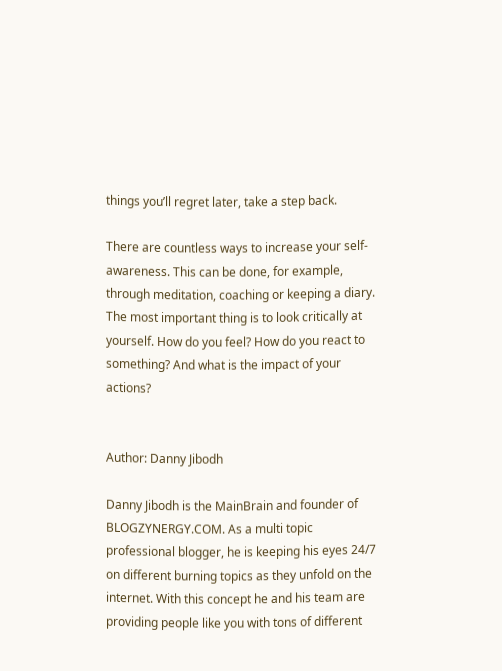things you’ll regret later, take a step back.

There are countless ways to increase your self-awareness. This can be done, for example, through meditation, coaching or keeping a diary. The most important thing is to look critically at yourself. How do you feel? How do you react to something? And what is the impact of your actions?


Author: Danny Jibodh

Danny Jibodh is the MainBrain and founder of BLOGZYNERGY.COM. As a multi topic professional blogger, he is keeping his eyes 24/7 on different burning topics as they unfold on the internet. With this concept he and his team are providing people like you with tons of different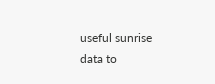useful sunrise data to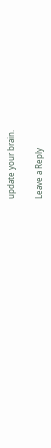update your brain.

Leave a Reply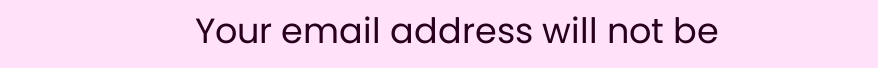Your email address will not be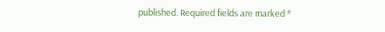published. Required fields are marked *